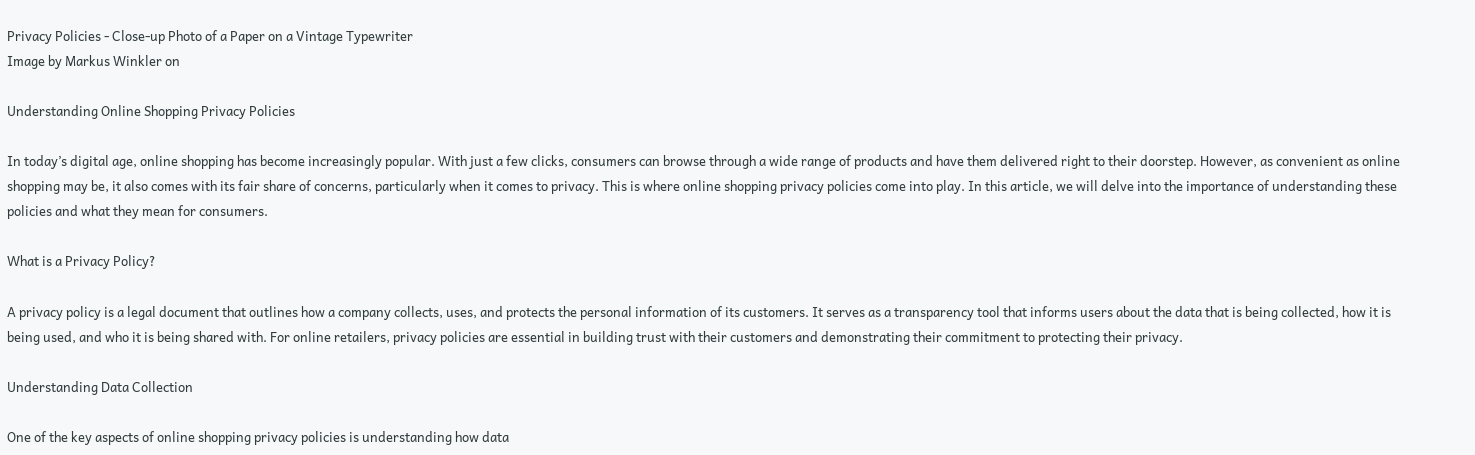Privacy Policies - Close-up Photo of a Paper on a Vintage Typewriter
Image by Markus Winkler on

Understanding Online Shopping Privacy Policies

In today’s digital age, online shopping has become increasingly popular. With just a few clicks, consumers can browse through a wide range of products and have them delivered right to their doorstep. However, as convenient as online shopping may be, it also comes with its fair share of concerns, particularly when it comes to privacy. This is where online shopping privacy policies come into play. In this article, we will delve into the importance of understanding these policies and what they mean for consumers.

What is a Privacy Policy?

A privacy policy is a legal document that outlines how a company collects, uses, and protects the personal information of its customers. It serves as a transparency tool that informs users about the data that is being collected, how it is being used, and who it is being shared with. For online retailers, privacy policies are essential in building trust with their customers and demonstrating their commitment to protecting their privacy.

Understanding Data Collection

One of the key aspects of online shopping privacy policies is understanding how data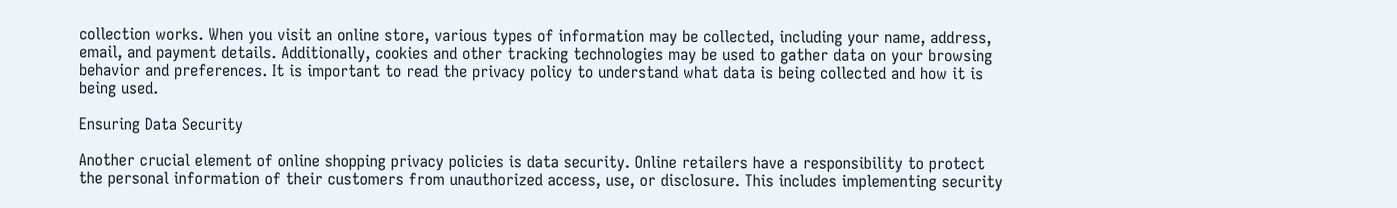collection works. When you visit an online store, various types of information may be collected, including your name, address, email, and payment details. Additionally, cookies and other tracking technologies may be used to gather data on your browsing behavior and preferences. It is important to read the privacy policy to understand what data is being collected and how it is being used.

Ensuring Data Security

Another crucial element of online shopping privacy policies is data security. Online retailers have a responsibility to protect the personal information of their customers from unauthorized access, use, or disclosure. This includes implementing security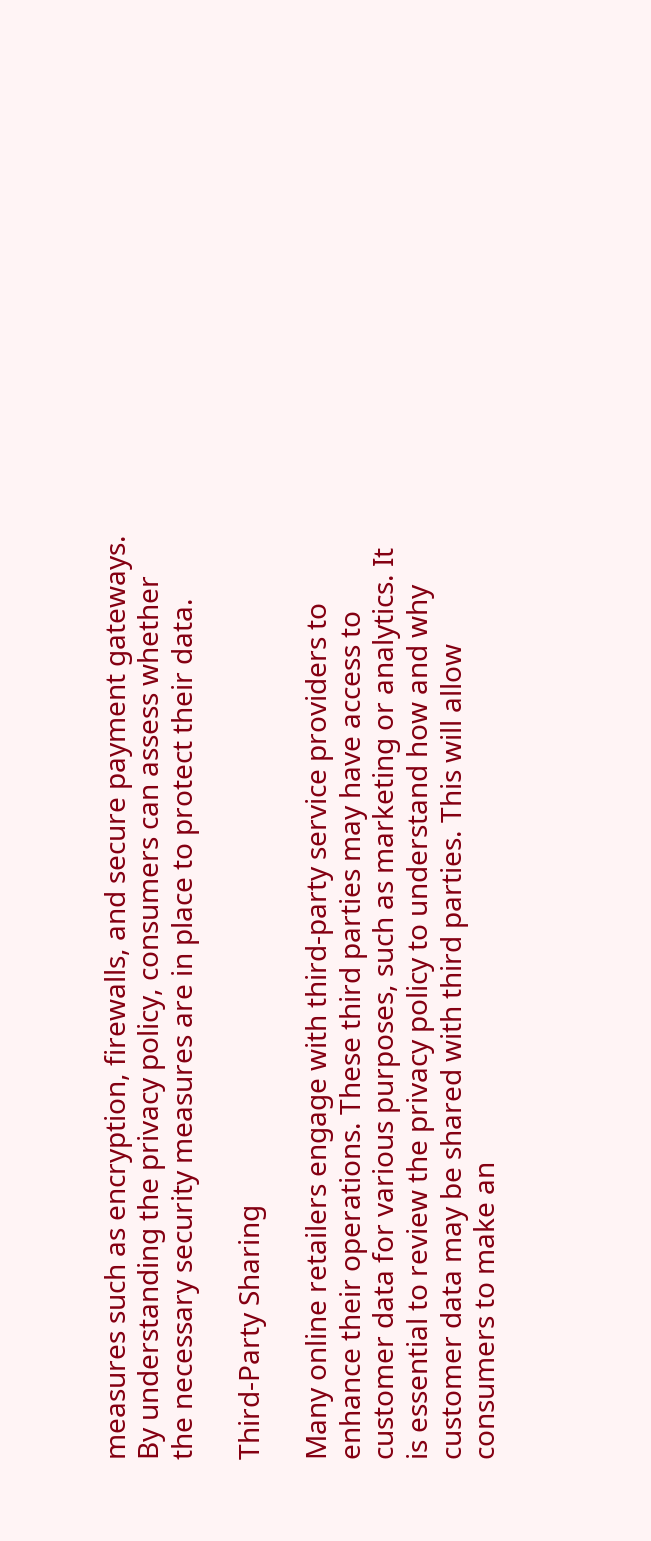measures such as encryption, firewalls, and secure payment gateways. By understanding the privacy policy, consumers can assess whether the necessary security measures are in place to protect their data.

Third-Party Sharing

Many online retailers engage with third-party service providers to enhance their operations. These third parties may have access to customer data for various purposes, such as marketing or analytics. It is essential to review the privacy policy to understand how and why customer data may be shared with third parties. This will allow consumers to make an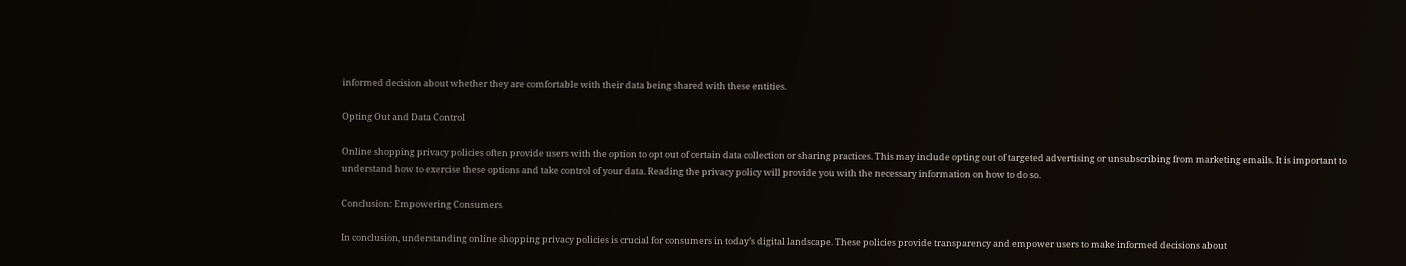informed decision about whether they are comfortable with their data being shared with these entities.

Opting Out and Data Control

Online shopping privacy policies often provide users with the option to opt out of certain data collection or sharing practices. This may include opting out of targeted advertising or unsubscribing from marketing emails. It is important to understand how to exercise these options and take control of your data. Reading the privacy policy will provide you with the necessary information on how to do so.

Conclusion: Empowering Consumers

In conclusion, understanding online shopping privacy policies is crucial for consumers in today’s digital landscape. These policies provide transparency and empower users to make informed decisions about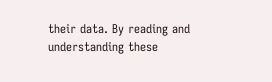their data. By reading and understanding these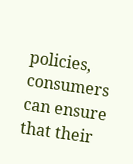policies, consumers can ensure that their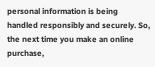personal information is being handled responsibly and securely. So, the next time you make an online purchase,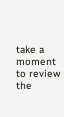take a moment to review the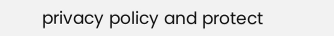privacy policy and protect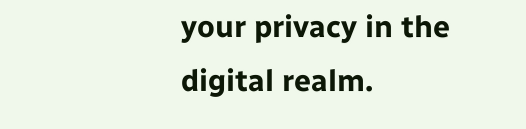your privacy in the digital realm.